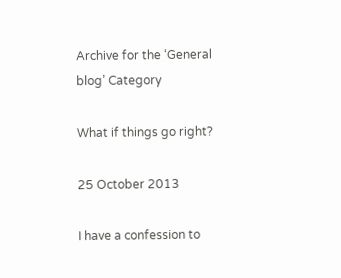Archive for the ‘General blog’ Category

What if things go right?

25 October 2013

I have a confession to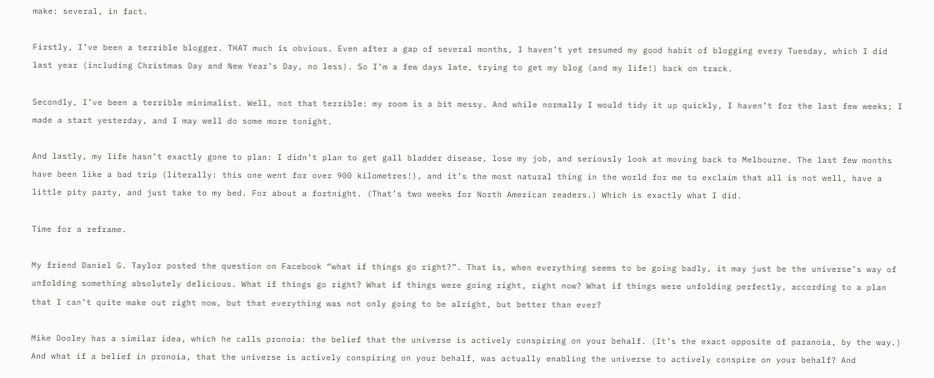make: several, in fact.

Firstly, I’ve been a terrible blogger. THAT much is obvious. Even after a gap of several months, I haven’t yet resumed my good habit of blogging every Tuesday, which I did last year (including Christmas Day and New Year’s Day, no less). So I’m a few days late, trying to get my blog (and my life!) back on track.

Secondly, I’ve been a terrible minimalist. Well, not that terrible: my room is a bit messy. And while normally I would tidy it up quickly, I haven’t for the last few weeks; I made a start yesterday, and I may well do some more tonight.

And lastly, my life hasn’t exactly gone to plan: I didn’t plan to get gall bladder disease, lose my job, and seriously look at moving back to Melbourne. The last few months have been like a bad trip (literally: this one went for over 900 kilometres!), and it’s the most natural thing in the world for me to exclaim that all is not well, have a little pity party, and just take to my bed. For about a fortnight. (That’s two weeks for North American readers.) Which is exactly what I did.

Time for a reframe.

My friend Daniel G. Taylor posted the question on Facebook “what if things go right?”. That is, when everything seems to be going badly, it may just be the universe’s way of unfolding something absolutely delicious. What if things go right? What if things were going right, right now? What if things were unfolding perfectly, according to a plan that I can’t quite make out right now, but that everything was not only going to be alright, but better than ever?

Mike Dooley has a similar idea, which he calls pronoia: the belief that the universe is actively conspiring on your behalf. (It’s the exact opposite of paranoia, by the way.) And what if a belief in pronoia, that the universe is actively conspiring on your behalf, was actually enabling the universe to actively conspire on your behalf? And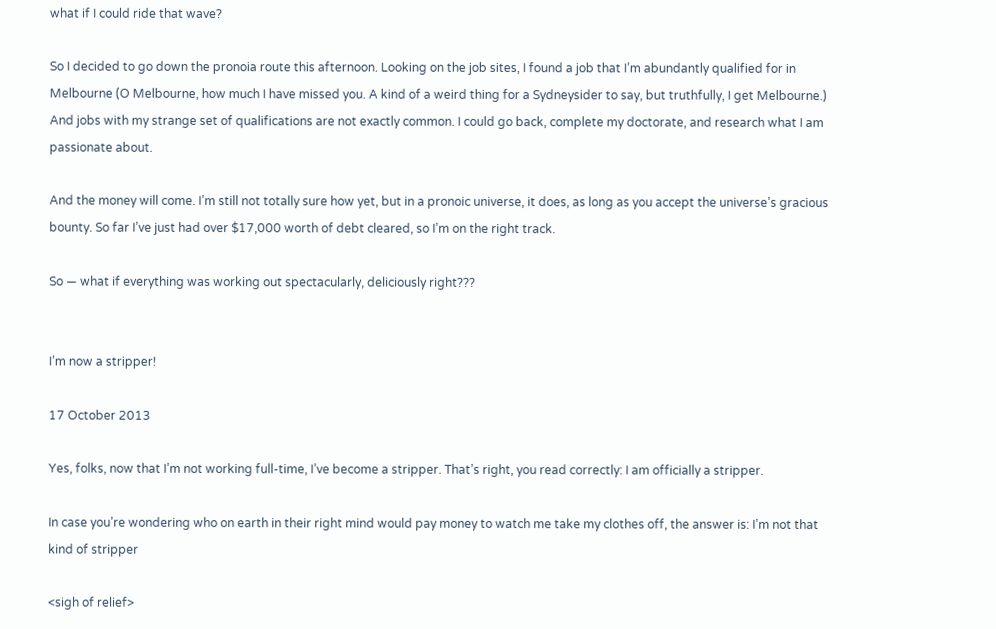what if I could ride that wave?

So I decided to go down the pronoia route this afternoon. Looking on the job sites, I found a job that I’m abundantly qualified for in Melbourne (O Melbourne, how much I have missed you. A kind of a weird thing for a Sydneysider to say, but truthfully, I get Melbourne.) And jobs with my strange set of qualifications are not exactly common. I could go back, complete my doctorate, and research what I am passionate about.

And the money will come. I’m still not totally sure how yet, but in a pronoic universe, it does, as long as you accept the universe’s gracious bounty. So far I’ve just had over $17,000 worth of debt cleared, so I’m on the right track.

So — what if everything was working out spectacularly, deliciously right???


I’m now a stripper!

17 October 2013

Yes, folks, now that I’m not working full-time, I’ve become a stripper. That’s right, you read correctly: I am officially a stripper.

In case you’re wondering who on earth in their right mind would pay money to watch me take my clothes off, the answer is: I’m not that kind of stripper

<sigh of relief>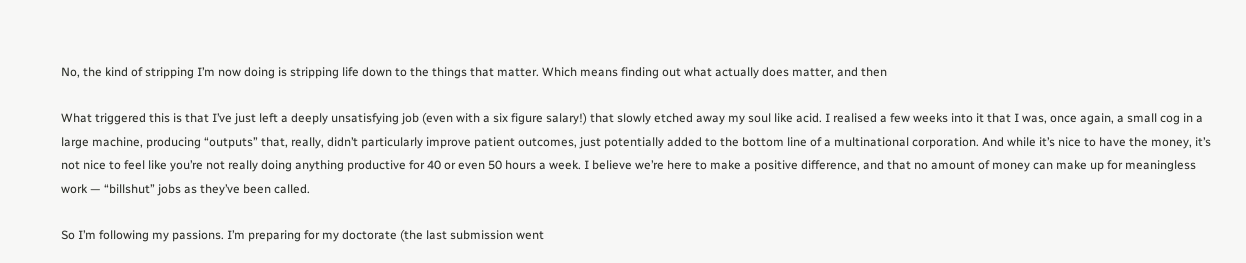No, the kind of stripping I’m now doing is stripping life down to the things that matter. Which means finding out what actually does matter, and then

What triggered this is that I’ve just left a deeply unsatisfying job (even with a six figure salary!) that slowly etched away my soul like acid. I realised a few weeks into it that I was, once again, a small cog in a large machine, producing “outputs” that, really, didn’t particularly improve patient outcomes, just potentially added to the bottom line of a multinational corporation. And while it’s nice to have the money, it’s not nice to feel like you’re not really doing anything productive for 40 or even 50 hours a week. I believe we’re here to make a positive difference, and that no amount of money can make up for meaningless work — “billshut” jobs as they’ve been called.

So I’m following my passions. I’m preparing for my doctorate (the last submission went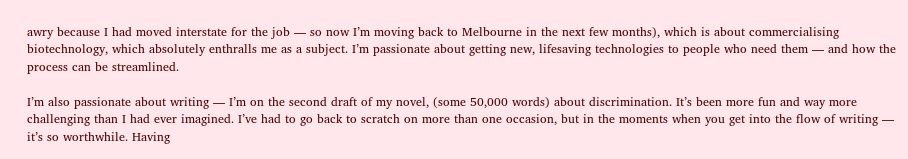awry because I had moved interstate for the job — so now I’m moving back to Melbourne in the next few months), which is about commercialising biotechnology, which absolutely enthralls me as a subject. I’m passionate about getting new, lifesaving technologies to people who need them — and how the process can be streamlined.

I’m also passionate about writing — I’m on the second draft of my novel, (some 50,000 words) about discrimination. It’s been more fun and way more challenging than I had ever imagined. I’ve had to go back to scratch on more than one occasion, but in the moments when you get into the flow of writing — it’s so worthwhile. Having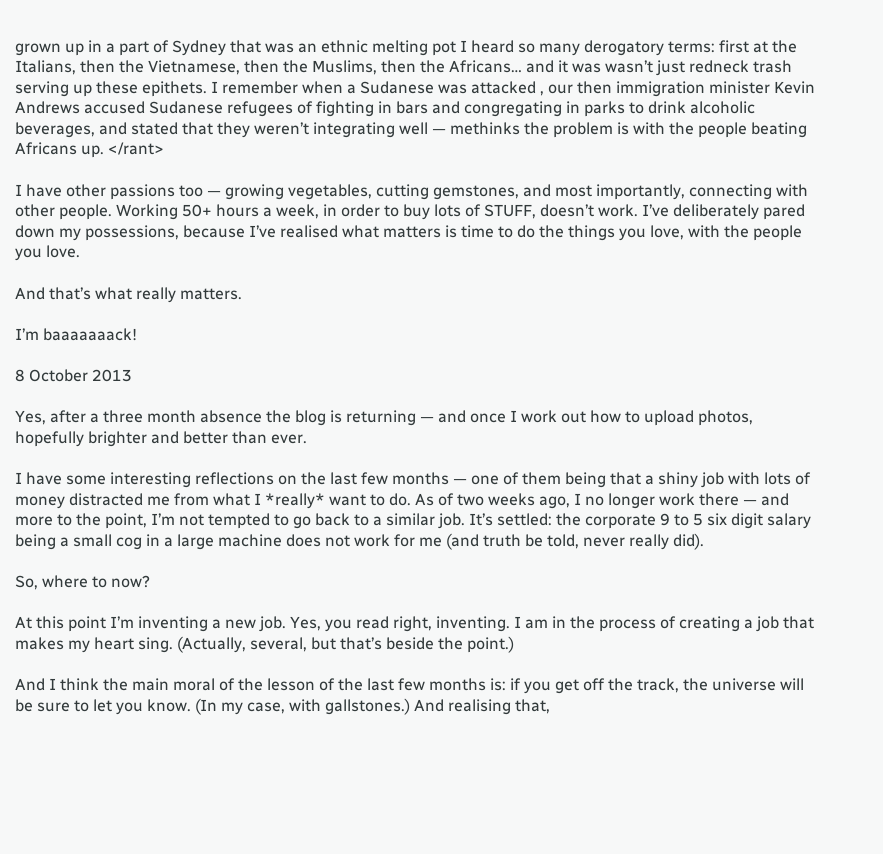grown up in a part of Sydney that was an ethnic melting pot I heard so many derogatory terms: first at the Italians, then the Vietnamese, then the Muslims, then the Africans… and it was wasn’t just redneck trash serving up these epithets. I remember when a Sudanese was attacked , our then immigration minister Kevin Andrews accused Sudanese refugees of fighting in bars and congregating in parks to drink alcoholic beverages, and stated that they weren’t integrating well — methinks the problem is with the people beating Africans up. </rant>

I have other passions too — growing vegetables, cutting gemstones, and most importantly, connecting with other people. Working 50+ hours a week, in order to buy lots of STUFF, doesn’t work. I’ve deliberately pared down my possessions, because I’ve realised what matters is time to do the things you love, with the people you love.

And that’s what really matters.

I’m baaaaaaack!

8 October 2013

Yes, after a three month absence the blog is returning — and once I work out how to upload photos, hopefully brighter and better than ever.

I have some interesting reflections on the last few months — one of them being that a shiny job with lots of money distracted me from what I *really* want to do. As of two weeks ago, I no longer work there — and more to the point, I’m not tempted to go back to a similar job. It’s settled: the corporate 9 to 5 six digit salary being a small cog in a large machine does not work for me (and truth be told, never really did).

So, where to now?

At this point I’m inventing a new job. Yes, you read right, inventing. I am in the process of creating a job that makes my heart sing. (Actually, several, but that’s beside the point.)

And I think the main moral of the lesson of the last few months is: if you get off the track, the universe will be sure to let you know. (In my case, with gallstones.) And realising that,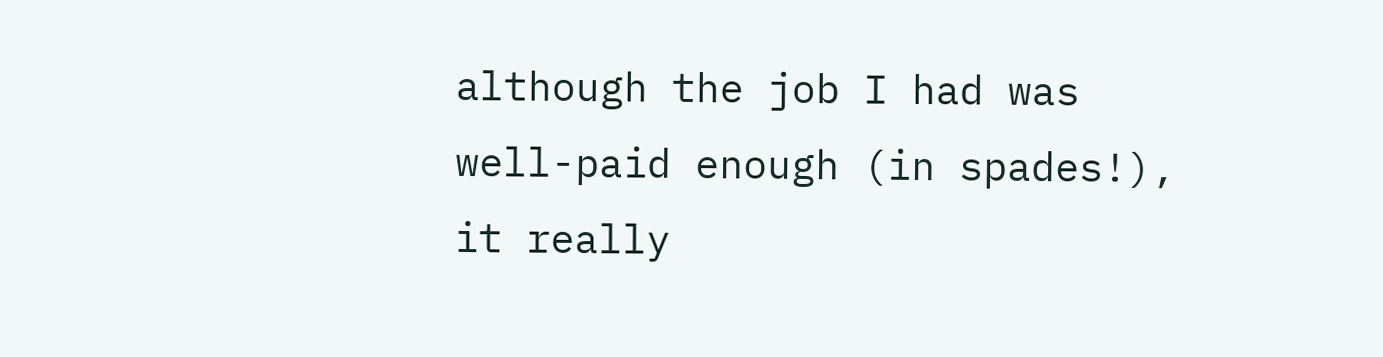although the job I had was well-paid enough (in spades!), it really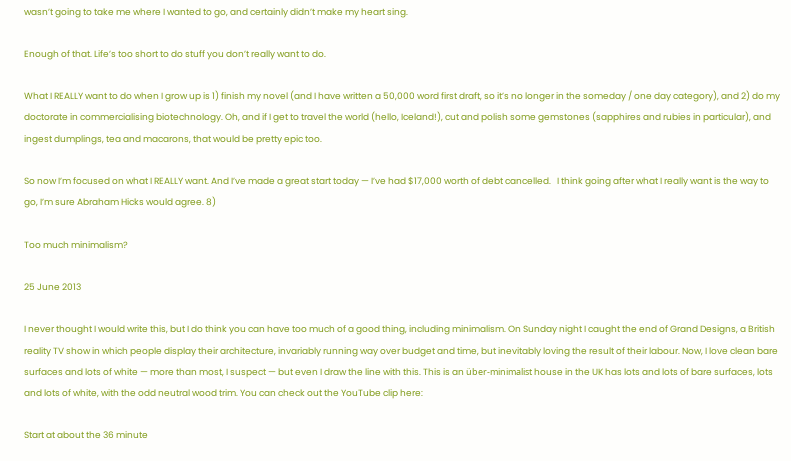wasn’t going to take me where I wanted to go, and certainly didn’t make my heart sing.

Enough of that. Life’s too short to do stuff you don’t really want to do.

What I REALLY want to do when I grow up is 1) finish my novel (and I have written a 50,000 word first draft, so it’s no longer in the someday / one day category), and 2) do my doctorate in commercialising biotechnology. Oh, and if I get to travel the world (hello, Iceland!), cut and polish some gemstones (sapphires and rubies in particular), and ingest dumplings, tea and macarons, that would be pretty epic too.

So now I’m focused on what I REALLY want. And I’ve made a great start today — I’ve had $17,000 worth of debt cancelled.   I think going after what I really want is the way to go, I’m sure Abraham Hicks would agree. 8)

Too much minimalism?

25 June 2013

I never thought I would write this, but I do think you can have too much of a good thing, including minimalism. On Sunday night I caught the end of Grand Designs, a British reality TV show in which people display their architecture, invariably running way over budget and time, but inevitably loving the result of their labour. Now, I love clean bare surfaces and lots of white — more than most, I suspect — but even I draw the line with this. This is an über-minimalist house in the UK has lots and lots of bare surfaces, lots and lots of white, with the odd neutral wood trim. You can check out the YouTube clip here:

Start at about the 36 minute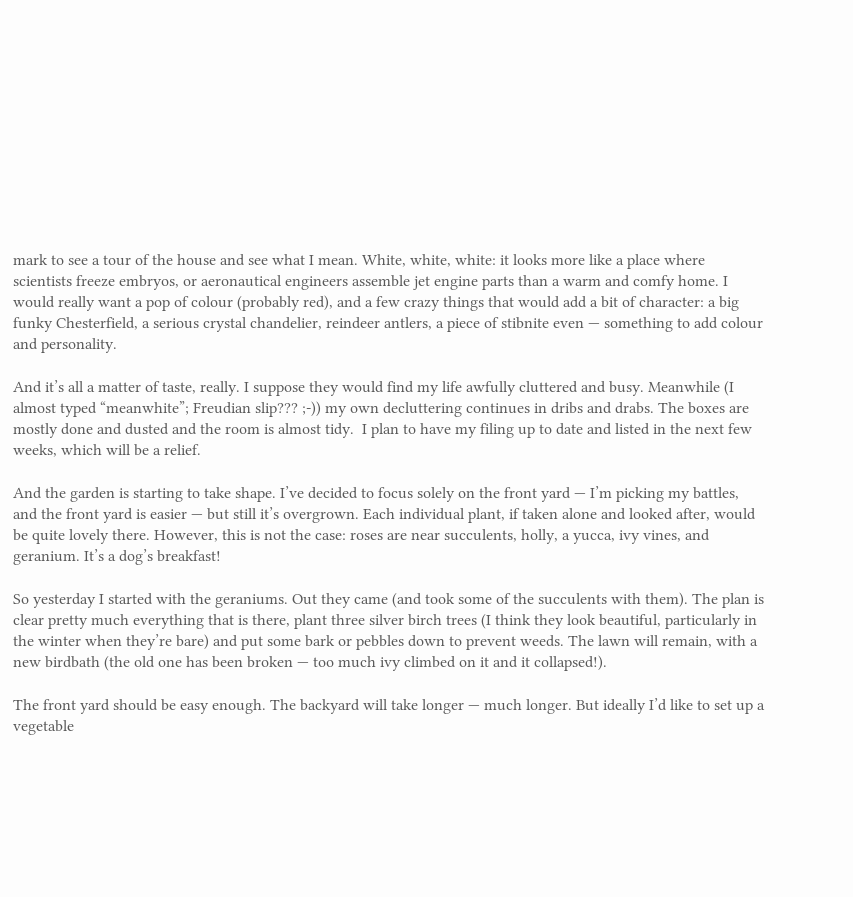mark to see a tour of the house and see what I mean. White, white, white: it looks more like a place where scientists freeze embryos, or aeronautical engineers assemble jet engine parts than a warm and comfy home. I would really want a pop of colour (probably red), and a few crazy things that would add a bit of character: a big funky Chesterfield, a serious crystal chandelier, reindeer antlers, a piece of stibnite even — something to add colour and personality.

And it’s all a matter of taste, really. I suppose they would find my life awfully cluttered and busy. Meanwhile (I almost typed “meanwhite”; Freudian slip??? ;-)) my own decluttering continues in dribs and drabs. The boxes are mostly done and dusted and the room is almost tidy.  I plan to have my filing up to date and listed in the next few weeks, which will be a relief.

And the garden is starting to take shape. I’ve decided to focus solely on the front yard — I’m picking my battles, and the front yard is easier — but still it’s overgrown. Each individual plant, if taken alone and looked after, would be quite lovely there. However, this is not the case: roses are near succulents, holly, a yucca, ivy vines, and geranium. It’s a dog’s breakfast!

So yesterday I started with the geraniums. Out they came (and took some of the succulents with them). The plan is clear pretty much everything that is there, plant three silver birch trees (I think they look beautiful, particularly in the winter when they’re bare) and put some bark or pebbles down to prevent weeds. The lawn will remain, with a new birdbath (the old one has been broken — too much ivy climbed on it and it collapsed!).

The front yard should be easy enough. The backyard will take longer — much longer. But ideally I’d like to set up a vegetable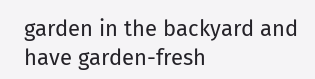garden in the backyard and have garden-fresh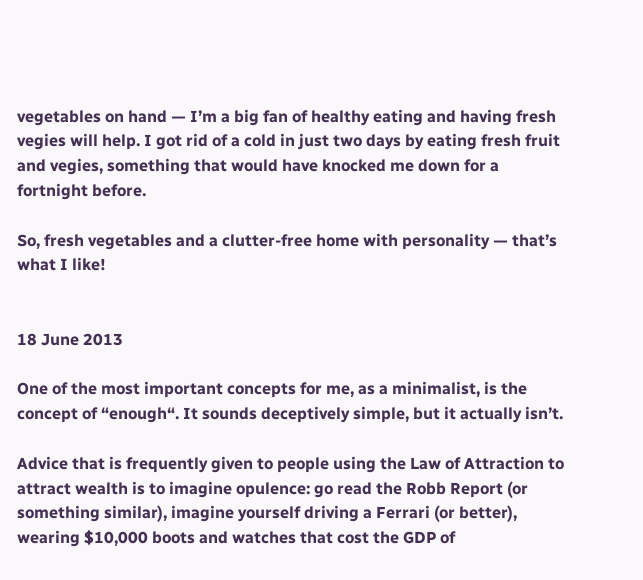vegetables on hand — I’m a big fan of healthy eating and having fresh vegies will help. I got rid of a cold in just two days by eating fresh fruit and vegies, something that would have knocked me down for a fortnight before.

So, fresh vegetables and a clutter-free home with personality — that’s what I like!


18 June 2013

One of the most important concepts for me, as a minimalist, is the concept of “enough“. It sounds deceptively simple, but it actually isn’t.

Advice that is frequently given to people using the Law of Attraction to attract wealth is to imagine opulence: go read the Robb Report (or something similar), imagine yourself driving a Ferrari (or better), wearing $10,000 boots and watches that cost the GDP of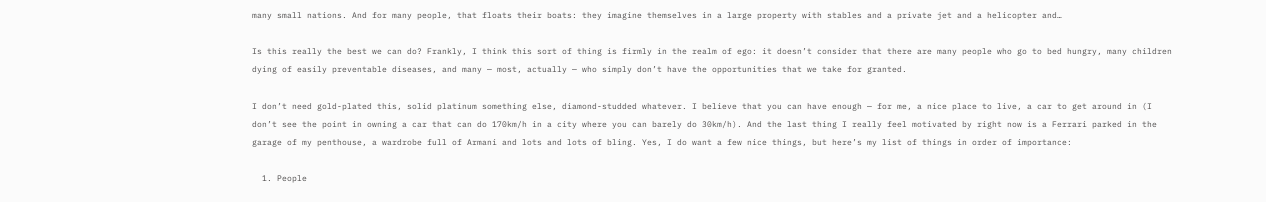many small nations. And for many people, that floats their boats: they imagine themselves in a large property with stables and a private jet and a helicopter and…

Is this really the best we can do? Frankly, I think this sort of thing is firmly in the realm of ego: it doesn’t consider that there are many people who go to bed hungry, many children dying of easily preventable diseases, and many — most, actually — who simply don’t have the opportunities that we take for granted.

I don’t need gold-plated this, solid platinum something else, diamond-studded whatever. I believe that you can have enough — for me, a nice place to live, a car to get around in (I don’t see the point in owning a car that can do 170km/h in a city where you can barely do 30km/h). And the last thing I really feel motivated by right now is a Ferrari parked in the garage of my penthouse, a wardrobe full of Armani and lots and lots of bling. Yes, I do want a few nice things, but here’s my list of things in order of importance:

  1. People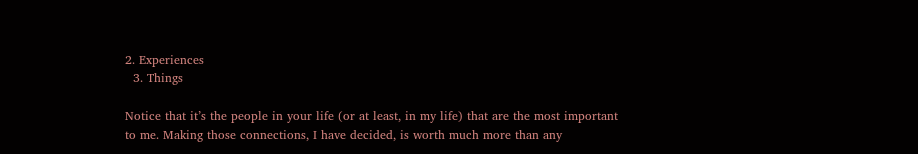2. Experiences
  3. Things

Notice that it’s the people in your life (or at least, in my life) that are the most important to me. Making those connections, I have decided, is worth much more than any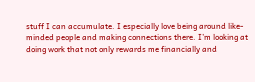stuff I can accumulate. I especially love being around like-minded people and making connections there. I’m looking at doing work that not only rewards me financially and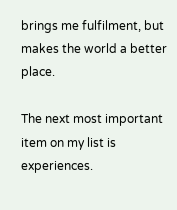brings me fulfilment, but makes the world a better place.

The next most important item on my list is experiences.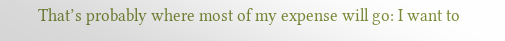That’s probably where most of my expense will go: I want to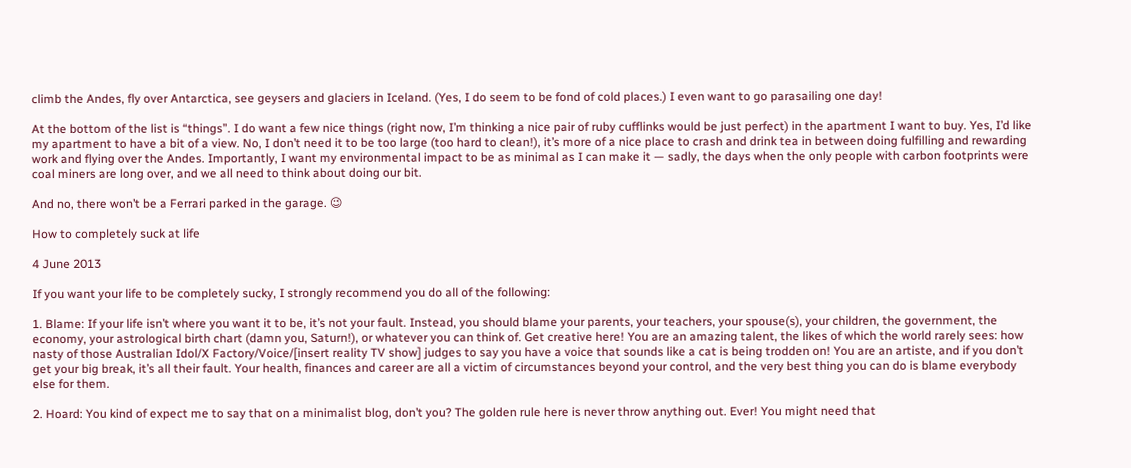climb the Andes, fly over Antarctica, see geysers and glaciers in Iceland. (Yes, I do seem to be fond of cold places.) I even want to go parasailing one day!

At the bottom of the list is “things”. I do want a few nice things (right now, I’m thinking a nice pair of ruby cufflinks would be just perfect) in the apartment I want to buy. Yes, I’d like my apartment to have a bit of a view. No, I don’t need it to be too large (too hard to clean!), it’s more of a nice place to crash and drink tea in between doing fulfilling and rewarding work and flying over the Andes. Importantly, I want my environmental impact to be as minimal as I can make it — sadly, the days when the only people with carbon footprints were coal miners are long over, and we all need to think about doing our bit.

And no, there won’t be a Ferrari parked in the garage. 😉

How to completely suck at life

4 June 2013

If you want your life to be completely sucky, I strongly recommend you do all of the following:

1. Blame: If your life isn’t where you want it to be, it’s not your fault. Instead, you should blame your parents, your teachers, your spouse(s), your children, the government, the economy, your astrological birth chart (damn you, Saturn!), or whatever you can think of. Get creative here! You are an amazing talent, the likes of which the world rarely sees: how nasty of those Australian Idol/X Factory/Voice/[insert reality TV show] judges to say you have a voice that sounds like a cat is being trodden on! You are an artiste, and if you don’t get your big break, it’s all their fault. Your health, finances and career are all a victim of circumstances beyond your control, and the very best thing you can do is blame everybody else for them.

2. Hoard: You kind of expect me to say that on a minimalist blog, don’t you? The golden rule here is never throw anything out. Ever! You might need that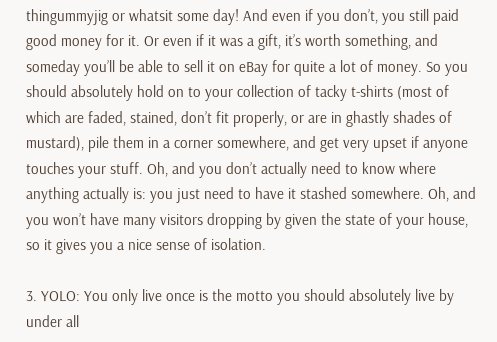thingummyjig or whatsit some day! And even if you don’t, you still paid good money for it. Or even if it was a gift, it’s worth something, and someday you’ll be able to sell it on eBay for quite a lot of money. So you should absolutely hold on to your collection of tacky t-shirts (most of which are faded, stained, don’t fit properly, or are in ghastly shades of mustard), pile them in a corner somewhere, and get very upset if anyone touches your stuff. Oh, and you don’t actually need to know where anything actually is: you just need to have it stashed somewhere. Oh, and you won’t have many visitors dropping by given the state of your house, so it gives you a nice sense of isolation.

3. YOLO: You only live once is the motto you should absolutely live by under all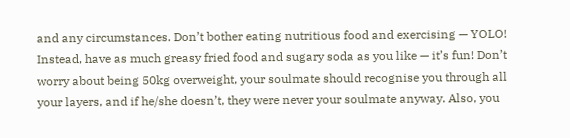and any circumstances. Don’t bother eating nutritious food and exercising — YOLO! Instead, have as much greasy fried food and sugary soda as you like — it’s fun! Don’t worry about being 50kg overweight, your soulmate should recognise you through all your layers, and if he/she doesn’t, they were never your soulmate anyway. Also, you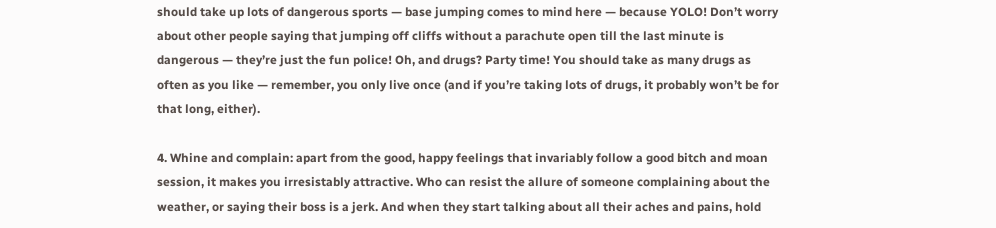should take up lots of dangerous sports — base jumping comes to mind here — because YOLO! Don’t worry about other people saying that jumping off cliffs without a parachute open till the last minute is dangerous — they’re just the fun police! Oh, and drugs? Party time! You should take as many drugs as often as you like — remember, you only live once (and if you’re taking lots of drugs, it probably won’t be for that long, either).

4. Whine and complain: apart from the good, happy feelings that invariably follow a good bitch and moan session, it makes you irresistably attractive. Who can resist the allure of someone complaining about the weather, or saying their boss is a jerk. And when they start talking about all their aches and pains, hold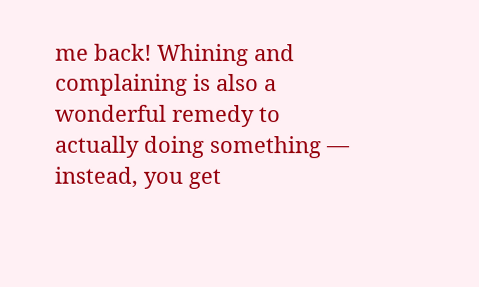me back! Whining and complaining is also a wonderful remedy to actually doing something — instead, you get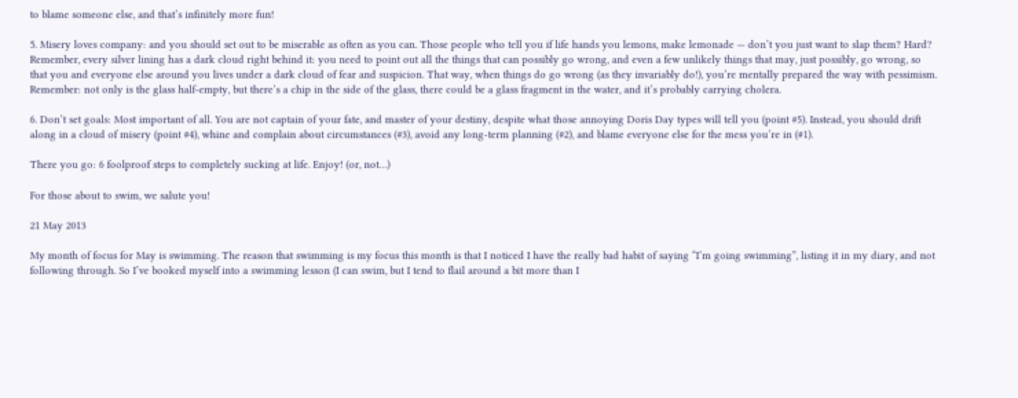to blame someone else, and that’s infinitely more fun!

5. Misery loves company: and you should set out to be miserable as often as you can. Those people who tell you if life hands you lemons, make lemonade — don’t you just want to slap them? Hard? Remember, every silver lining has a dark cloud right behind it: you need to point out all the things that can possibly go wrong, and even a few unlikely things that may, just possibly, go wrong, so that you and everyone else around you lives under a dark cloud of fear and suspicion. That way, when things do go wrong (as they invariably do!), you’re mentally prepared the way with pessimism. Remember: not only is the glass half-empty, but there’s a chip in the side of the glass, there could be a glass fragment in the water, and it’s probably carrying cholera.

6. Don’t set goals: Most important of all. You are not captain of your fate, and master of your destiny, despite what those annoying Doris Day types will tell you (point #5). Instead, you should drift along in a cloud of misery (point #4), whine and complain about circumstances (#3), avoid any long-term planning (#2), and blame everyone else for the mess you’re in (#1).

There you go: 6 foolproof steps to completely sucking at life. Enjoy! (or, not…)

For those about to swim, we salute you!

21 May 2013

My month of focus for May is swimming. The reason that swimming is my focus this month is that I noticed I have the really bad habit of saying “I’m going swimming”, listing it in my diary, and not following through. So I’ve booked myself into a swimming lesson (I can swim, but I tend to flail around a bit more than I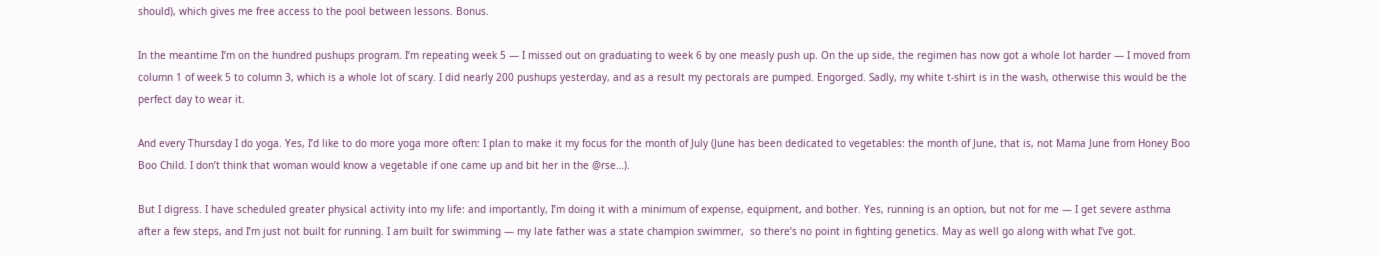should), which gives me free access to the pool between lessons. Bonus.

In the meantime I’m on the hundred pushups program. I’m repeating week 5 — I missed out on graduating to week 6 by one measly push up. On the up side, the regimen has now got a whole lot harder — I moved from column 1 of week 5 to column 3, which is a whole lot of scary. I did nearly 200 pushups yesterday, and as a result my pectorals are pumped. Engorged. Sadly, my white t-shirt is in the wash, otherwise this would be the perfect day to wear it.

And every Thursday I do yoga. Yes, I’d like to do more yoga more often: I plan to make it my focus for the month of July (June has been dedicated to vegetables: the month of June, that is, not Mama June from Honey Boo Boo Child. I don’t think that woman would know a vegetable if one came up and bit her in the @rse…).

But I digress. I have scheduled greater physical activity into my life: and importantly, I’m doing it with a minimum of expense, equipment, and bother. Yes, running is an option, but not for me — I get severe asthma after a few steps, and I’m just not built for running. I am built for swimming — my late father was a state champion swimmer,  so there’s no point in fighting genetics. May as well go along with what I’ve got.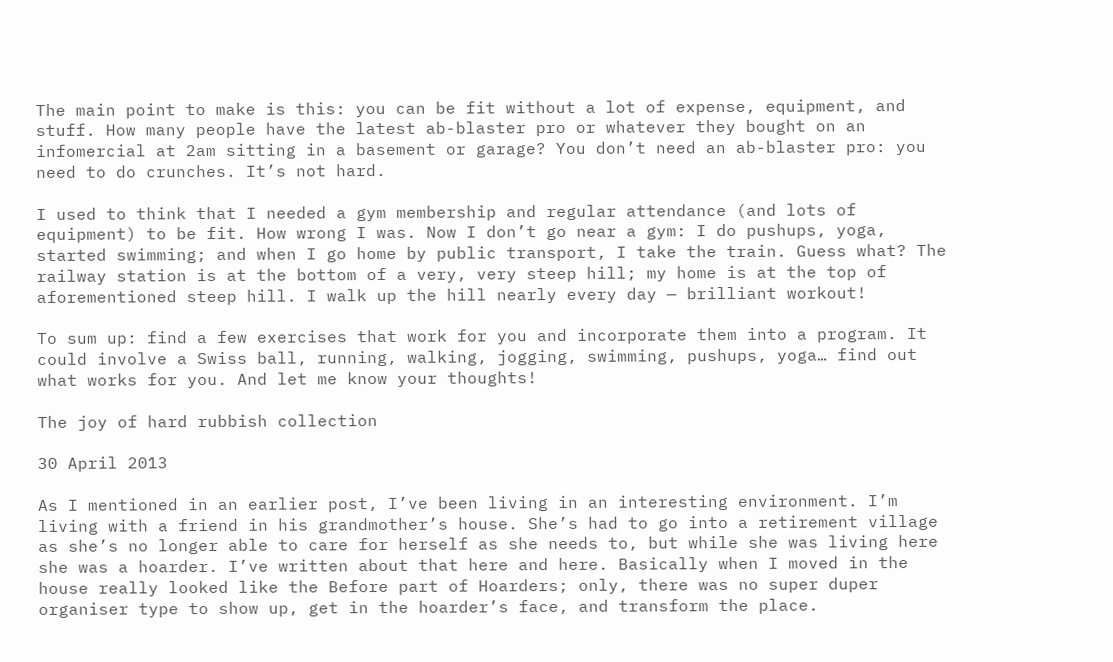The main point to make is this: you can be fit without a lot of expense, equipment, and stuff. How many people have the latest ab-blaster pro or whatever they bought on an infomercial at 2am sitting in a basement or garage? You don’t need an ab-blaster pro: you need to do crunches. It’s not hard.

I used to think that I needed a gym membership and regular attendance (and lots of equipment) to be fit. How wrong I was. Now I don’t go near a gym: I do pushups, yoga, started swimming; and when I go home by public transport, I take the train. Guess what? The railway station is at the bottom of a very, very steep hill; my home is at the top of aforementioned steep hill. I walk up the hill nearly every day — brilliant workout!

To sum up: find a few exercises that work for you and incorporate them into a program. It could involve a Swiss ball, running, walking, jogging, swimming, pushups, yoga… find out what works for you. And let me know your thoughts!

The joy of hard rubbish collection

30 April 2013

As I mentioned in an earlier post, I’ve been living in an interesting environment. I’m living with a friend in his grandmother’s house. She’s had to go into a retirement village as she’s no longer able to care for herself as she needs to, but while she was living here she was a hoarder. I’ve written about that here and here. Basically when I moved in the house really looked like the Before part of Hoarders; only, there was no super duper organiser type to show up, get in the hoarder’s face, and transform the place.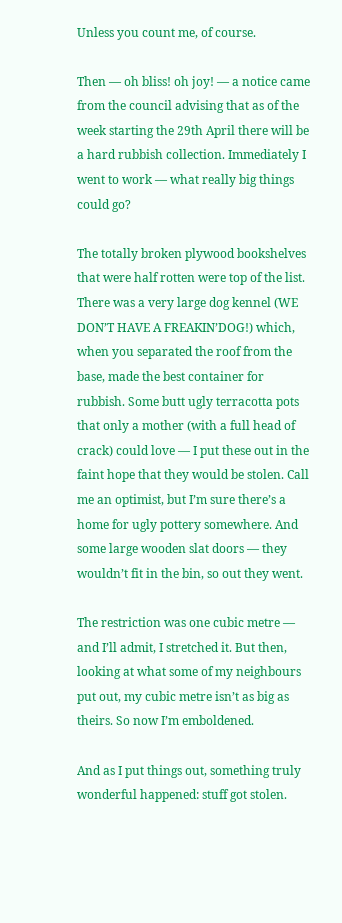Unless you count me, of course.

Then — oh bliss! oh joy! — a notice came from the council advising that as of the week starting the 29th April there will be a hard rubbish collection. Immediately I went to work — what really big things could go?

The totally broken plywood bookshelves that were half rotten were top of the list. There was a very large dog kennel (WE DON’T HAVE A FREAKIN’DOG!) which, when you separated the roof from the base, made the best container for rubbish. Some butt ugly terracotta pots that only a mother (with a full head of crack) could love — I put these out in the faint hope that they would be stolen. Call me an optimist, but I’m sure there’s a home for ugly pottery somewhere. And some large wooden slat doors — they wouldn’t fit in the bin, so out they went.

The restriction was one cubic metre — and I’ll admit, I stretched it. But then, looking at what some of my neighbours put out, my cubic metre isn’t as big as theirs. So now I’m emboldened.

And as I put things out, something truly wonderful happened: stuff got stolen.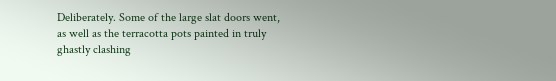Deliberately. Some of the large slat doors went, as well as the terracotta pots painted in truly ghastly clashing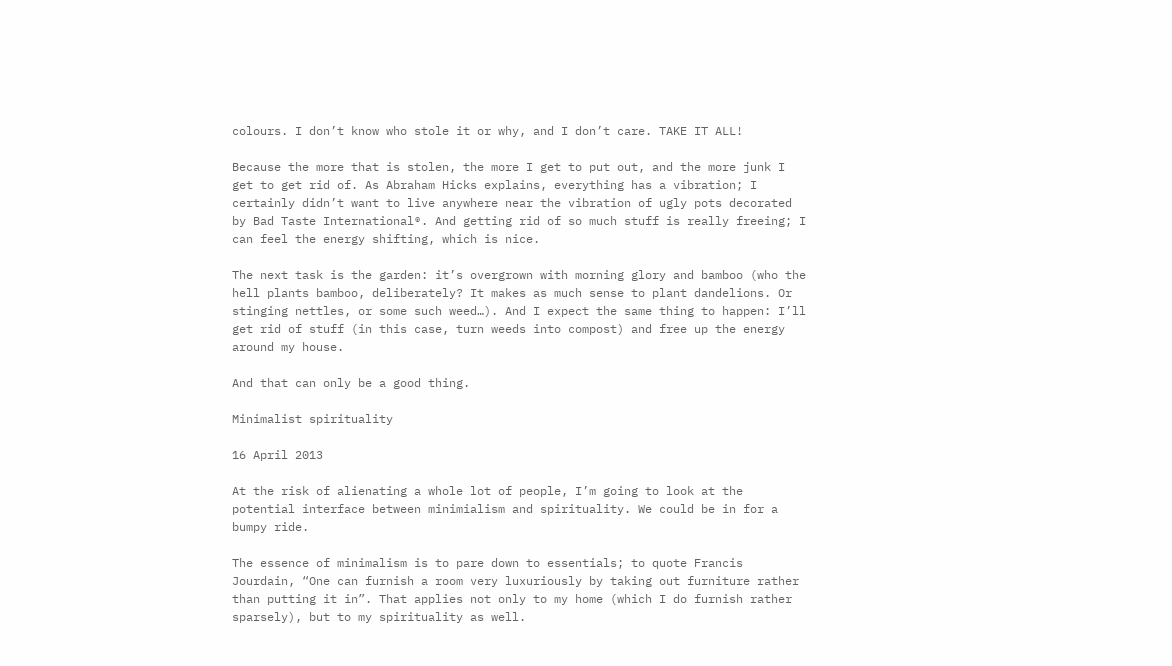colours. I don’t know who stole it or why, and I don’t care. TAKE IT ALL!

Because the more that is stolen, the more I get to put out, and the more junk I get to get rid of. As Abraham Hicks explains, everything has a vibration; I certainly didn’t want to live anywhere near the vibration of ugly pots decorated by Bad Taste International®. And getting rid of so much stuff is really freeing; I can feel the energy shifting, which is nice.

The next task is the garden: it’s overgrown with morning glory and bamboo (who the hell plants bamboo, deliberately? It makes as much sense to plant dandelions. Or stinging nettles, or some such weed…). And I expect the same thing to happen: I’ll get rid of stuff (in this case, turn weeds into compost) and free up the energy around my house.

And that can only be a good thing.

Minimalist spirituality

16 April 2013

At the risk of alienating a whole lot of people, I’m going to look at the potential interface between minimialism and spirituality. We could be in for a bumpy ride.

The essence of minimalism is to pare down to essentials; to quote Francis Jourdain, “One can furnish a room very luxuriously by taking out furniture rather than putting it in”. That applies not only to my home (which I do furnish rather sparsely), but to my spirituality as well.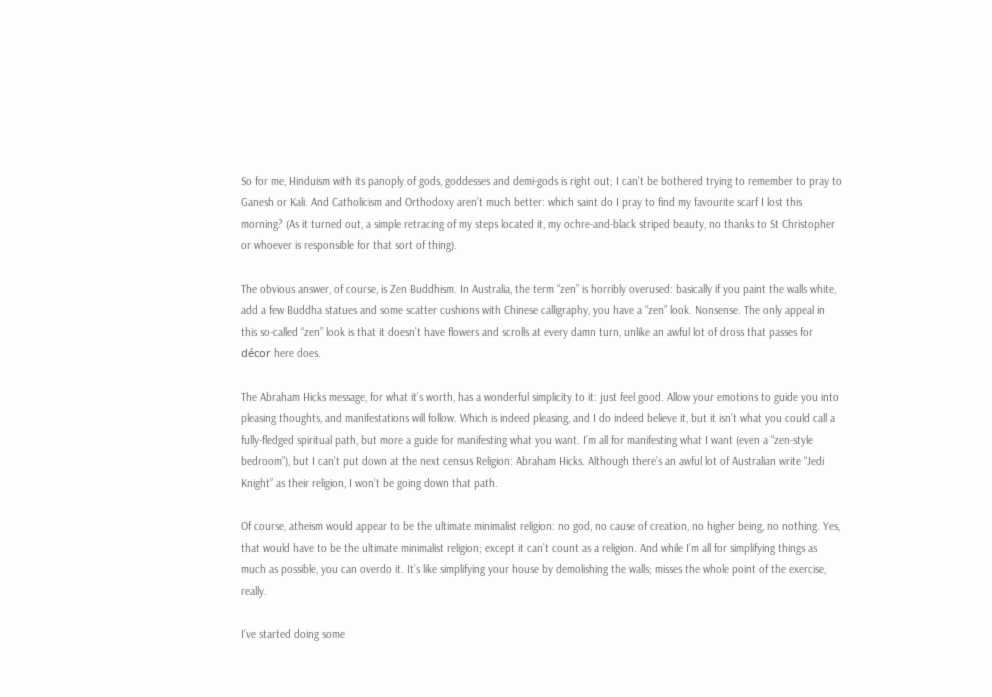So for me, Hinduism with its panoply of gods, goddesses and demi-gods is right out; I can’t be bothered trying to remember to pray to Ganesh or Kali. And Catholicism and Orthodoxy aren’t much better: which saint do I pray to find my favourite scarf I lost this morning? (As it turned out, a simple retracing of my steps located it, my ochre-and-black striped beauty, no thanks to St Christopher or whoever is responsible for that sort of thing).

The obvious answer, of course, is Zen Buddhism. In Australia, the term “zen” is horribly overused: basically if you paint the walls white, add a few Buddha statues and some scatter cushions with Chinese calligraphy, you have a “zen” look. Nonsense. The only appeal in this so-called “zen” look is that it doesn’t have flowers and scrolls at every damn turn, unlike an awful lot of dross that passes for décor here does.

The Abraham Hicks message, for what it’s worth, has a wonderful simplicity to it: just feel good. Allow your emotions to guide you into pleasing thoughts, and manifestations will follow. Which is indeed pleasing, and I do indeed believe it, but it isn’t what you could call a fully-fledged spiritual path, but more a guide for manifesting what you want. I’m all for manifesting what I want (even a “zen-style bedroom”), but I can’t put down at the next census Religion: Abraham Hicks. Although there’s an awful lot of Australian write “Jedi Knight” as their religion, I won’t be going down that path.

Of course, atheism would appear to be the ultimate minimalist religion: no god, no cause of creation, no higher being, no nothing. Yes, that would have to be the ultimate minimalist religion; except it can’t count as a religion. And while I’m all for simplifying things as much as possible, you can overdo it. It’s like simplifying your house by demolishing the walls; misses the whole point of the exercise, really.

I’ve started doing some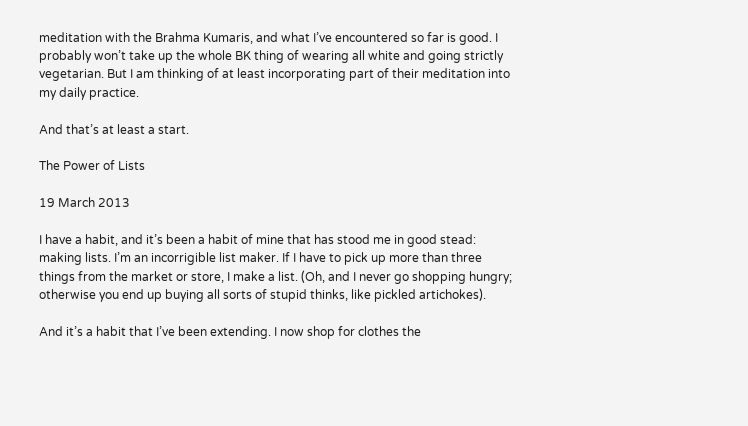meditation with the Brahma Kumaris, and what I’ve encountered so far is good. I probably won’t take up the whole BK thing of wearing all white and going strictly vegetarian. But I am thinking of at least incorporating part of their meditation into my daily practice.

And that’s at least a start.

The Power of Lists

19 March 2013

I have a habit, and it’s been a habit of mine that has stood me in good stead: making lists. I’m an incorrigible list maker. If I have to pick up more than three things from the market or store, I make a list. (Oh, and I never go shopping hungry; otherwise you end up buying all sorts of stupid thinks, like pickled artichokes).

And it’s a habit that I’ve been extending. I now shop for clothes the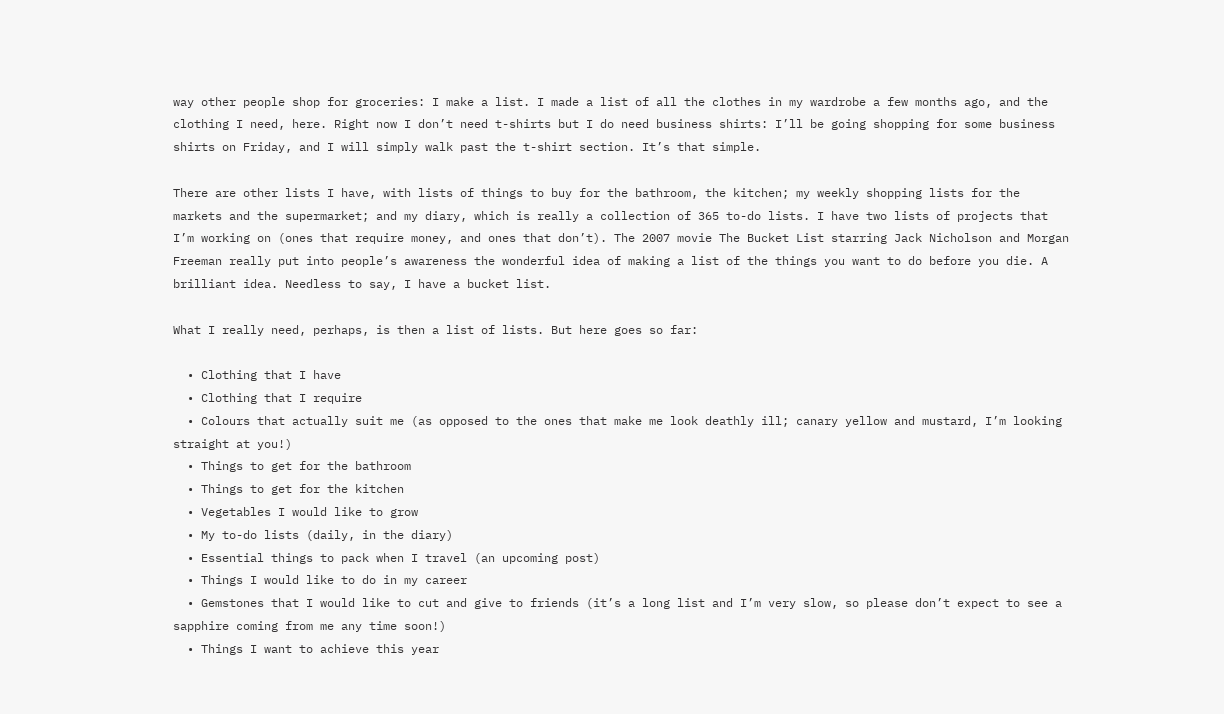way other people shop for groceries: I make a list. I made a list of all the clothes in my wardrobe a few months ago, and the clothing I need, here. Right now I don’t need t-shirts but I do need business shirts: I’ll be going shopping for some business shirts on Friday, and I will simply walk past the t-shirt section. It’s that simple.

There are other lists I have, with lists of things to buy for the bathroom, the kitchen; my weekly shopping lists for the markets and the supermarket; and my diary, which is really a collection of 365 to-do lists. I have two lists of projects that I’m working on (ones that require money, and ones that don’t). The 2007 movie The Bucket List starring Jack Nicholson and Morgan Freeman really put into people’s awareness the wonderful idea of making a list of the things you want to do before you die. A brilliant idea. Needless to say, I have a bucket list.

What I really need, perhaps, is then a list of lists. But here goes so far:

  • Clothing that I have
  • Clothing that I require
  • Colours that actually suit me (as opposed to the ones that make me look deathly ill; canary yellow and mustard, I’m looking straight at you!)
  • Things to get for the bathroom
  • Things to get for the kitchen
  • Vegetables I would like to grow
  • My to-do lists (daily, in the diary)
  • Essential things to pack when I travel (an upcoming post)
  • Things I would like to do in my career
  • Gemstones that I would like to cut and give to friends (it’s a long list and I’m very slow, so please don’t expect to see a sapphire coming from me any time soon!)
  • Things I want to achieve this year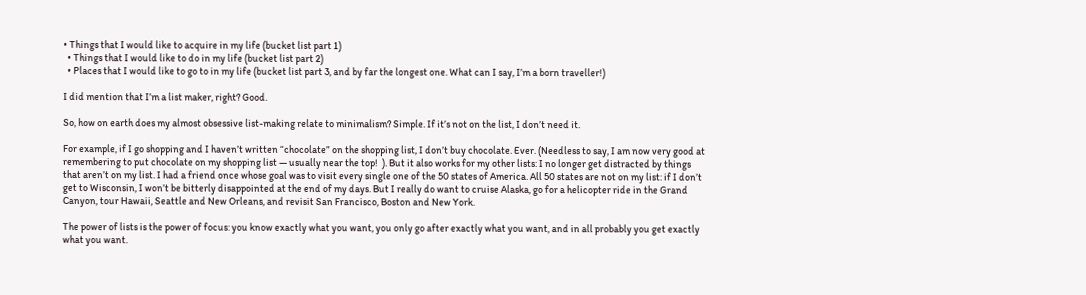• Things that I would like to acquire in my life (bucket list part 1)
  • Things that I would like to do in my life (bucket list part 2)
  • Places that I would like to go to in my life (bucket list part 3, and by far the longest one. What can I say, I’m a born traveller!)

I did mention that I’m a list maker, right? Good.

So, how on earth does my almost obsessive list-making relate to minimalism? Simple. If it’s not on the list, I don’t need it.

For example, if I go shopping and I haven’t written “chocolate” on the shopping list, I don’t buy chocolate. Ever. (Needless to say, I am now very good at remembering to put chocolate on my shopping list — usually near the top!  ). But it also works for my other lists: I no longer get distracted by things that aren’t on my list. I had a friend once whose goal was to visit every single one of the 50 states of America. All 50 states are not on my list: if I don’t get to Wisconsin, I won’t be bitterly disappointed at the end of my days. But I really do want to cruise Alaska, go for a helicopter ride in the Grand Canyon, tour Hawaii, Seattle and New Orleans, and revisit San Francisco, Boston and New York.

The power of lists is the power of focus: you know exactly what you want, you only go after exactly what you want, and in all probably you get exactly what you want.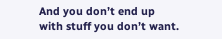And you don’t end up with stuff you don’t want.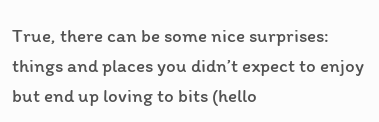True, there can be some nice surprises: things and places you didn’t expect to enjoy but end up loving to bits (hello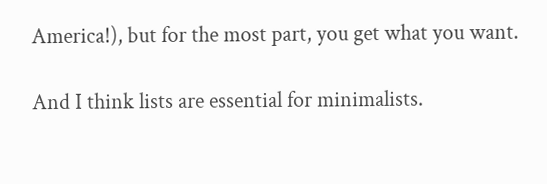America!), but for the most part, you get what you want.

And I think lists are essential for minimalists.